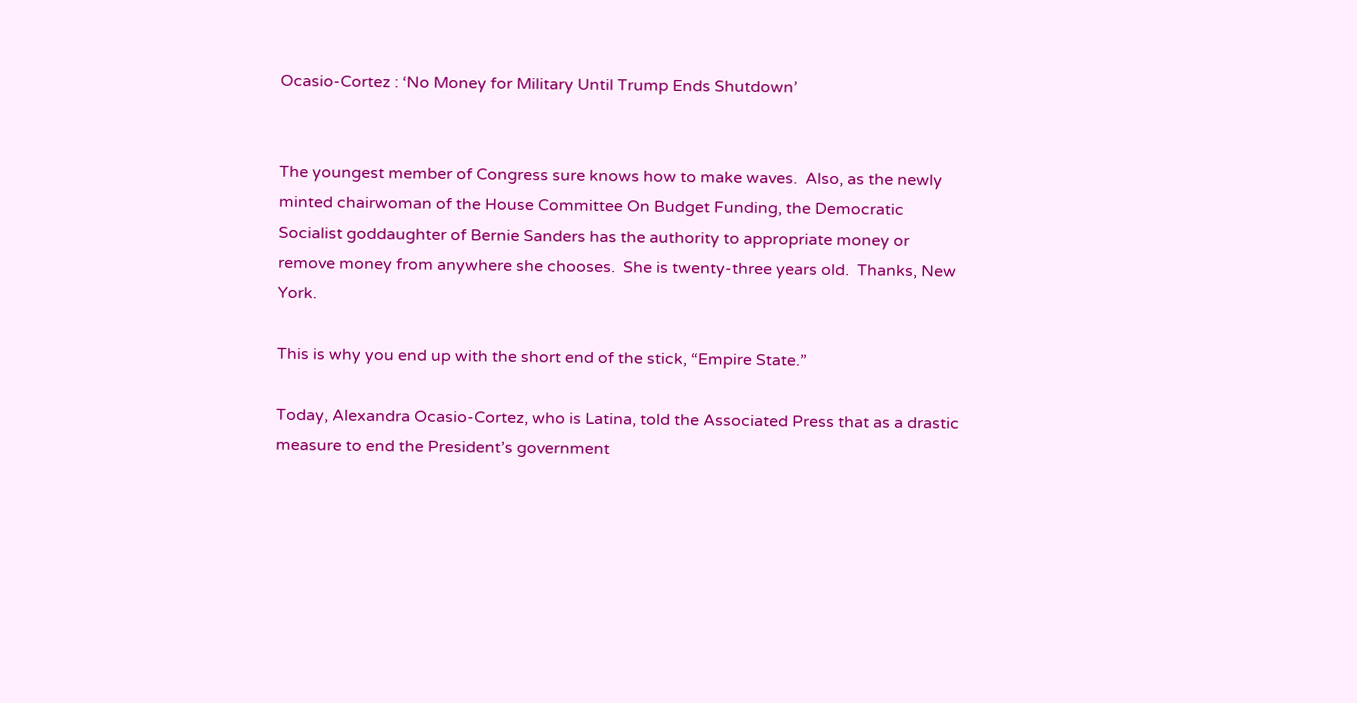Ocasio-Cortez : ‘No Money for Military Until Trump Ends Shutdown’


The youngest member of Congress sure knows how to make waves.  Also, as the newly minted chairwoman of the House Committee On Budget Funding, the Democratic Socialist goddaughter of Bernie Sanders has the authority to appropriate money or remove money from anywhere she chooses.  She is twenty-three years old.  Thanks, New York.

This is why you end up with the short end of the stick, “Empire State.”

Today, Alexandra Ocasio-Cortez, who is Latina, told the Associated Press that as a drastic measure to end the President’s government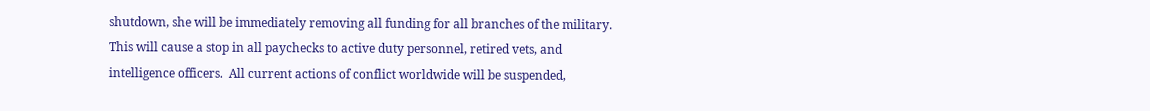shutdown, she will be immediately removing all funding for all branches of the military.  This will cause a stop in all paychecks to active duty personnel, retired vets, and intelligence officers.  All current actions of conflict worldwide will be suspended,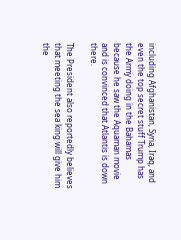including Afghanistan, Syria, Iraq, and even the top secret stuff Trump has the Army doing in the Bahamas because he saw the Aquaman movie and is convinced that Atlantis is down there.

The President also reportedly believes that meeting the sea king will give him the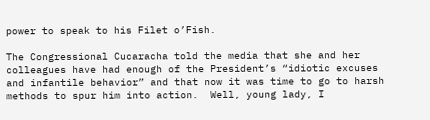power to speak to his Filet o’Fish.

The Congressional Cucaracha told the media that she and her colleagues have had enough of the President’s “idiotic excuses and infantile behavior” and that now it was time to go to harsh methods to spur him into action.  Well, young lady, I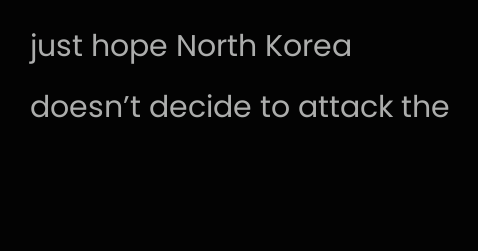just hope North Korea doesn’t decide to attack the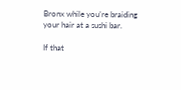Bronx while you’re braiding your hair at a sushi bar.

If that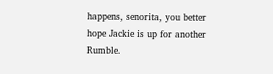happens, senorita, you better hope Jackie is up for another Rumble.